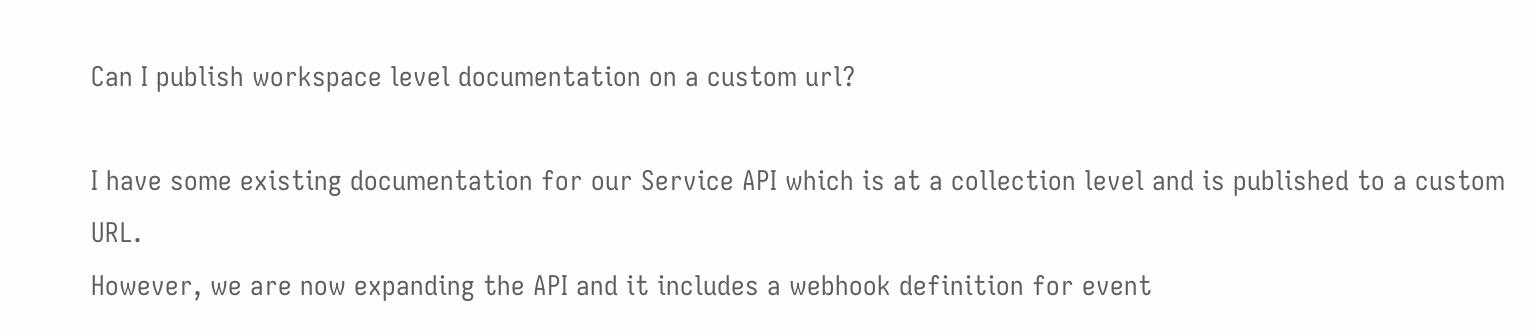Can I publish workspace level documentation on a custom url?

I have some existing documentation for our Service API which is at a collection level and is published to a custom URL.
However, we are now expanding the API and it includes a webhook definition for event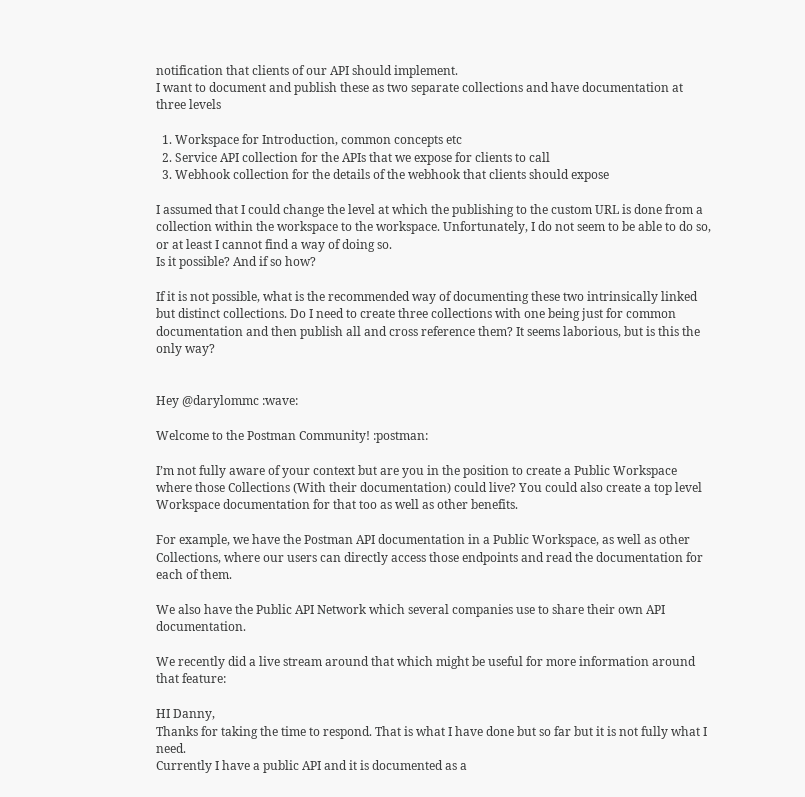notification that clients of our API should implement.
I want to document and publish these as two separate collections and have documentation at three levels

  1. Workspace for Introduction, common concepts etc
  2. Service API collection for the APIs that we expose for clients to call
  3. Webhook collection for the details of the webhook that clients should expose

I assumed that I could change the level at which the publishing to the custom URL is done from a collection within the workspace to the workspace. Unfortunately, I do not seem to be able to do so, or at least I cannot find a way of doing so.
Is it possible? And if so how?

If it is not possible, what is the recommended way of documenting these two intrinsically linked but distinct collections. Do I need to create three collections with one being just for common documentation and then publish all and cross reference them? It seems laborious, but is this the only way?


Hey @darylommc :wave:

Welcome to the Postman Community! :postman:

I’m not fully aware of your context but are you in the position to create a Public Workspace where those Collections (With their documentation) could live? You could also create a top level Workspace documentation for that too as well as other benefits.

For example, we have the Postman API documentation in a Public Workspace, as well as other Collections, where our users can directly access those endpoints and read the documentation for each of them.

We also have the Public API Network which several companies use to share their own API documentation.

We recently did a live stream around that which might be useful for more information around that feature:

HI Danny,
Thanks for taking the time to respond. That is what I have done but so far but it is not fully what I need.
Currently I have a public API and it is documented as a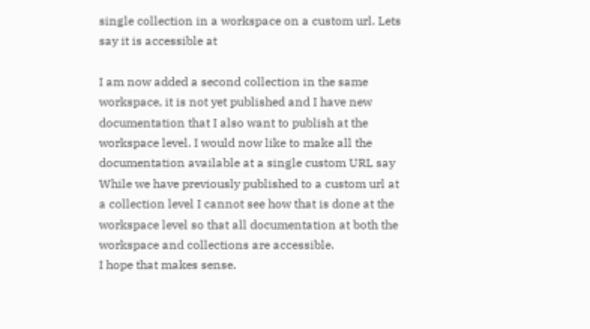single collection in a workspace on a custom url. Lets say it is accessible at

I am now added a second collection in the same workspace, it is not yet published and I have new documentation that I also want to publish at the workspace level. I would now like to make all the documentation available at a single custom URL say While we have previously published to a custom url at a collection level I cannot see how that is done at the workspace level so that all documentation at both the workspace and collections are accessible.
I hope that makes sense.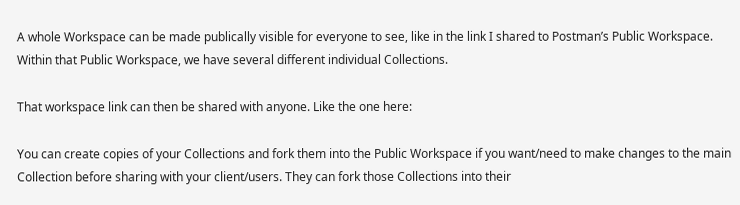A whole Workspace can be made publically visible for everyone to see, like in the link I shared to Postman’s Public Workspace. Within that Public Workspace, we have several different individual Collections.

That workspace link can then be shared with anyone. Like the one here:

You can create copies of your Collections and fork them into the Public Workspace if you want/need to make changes to the main Collection before sharing with your client/users. They can fork those Collections into their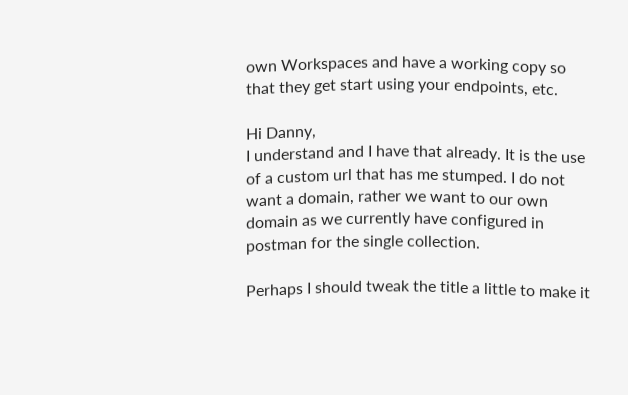own Workspaces and have a working copy so that they get start using your endpoints, etc.

Hi Danny,
I understand and I have that already. It is the use of a custom url that has me stumped. I do not want a domain, rather we want to our own domain as we currently have configured in postman for the single collection.

Perhaps I should tweak the title a little to make it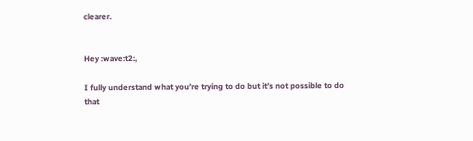clearer.


Hey :wave:t2:,

I fully understand what you’re trying to do but it’s not possible to do that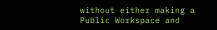without either making a Public Workspace and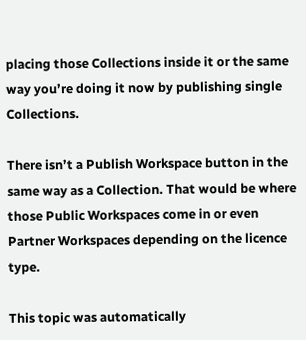placing those Collections inside it or the same way you’re doing it now by publishing single Collections.

There isn’t a Publish Workspace button in the same way as a Collection. That would be where those Public Workspaces come in or even Partner Workspaces depending on the licence type.

This topic was automatically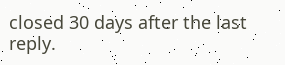closed 30 days after the last reply.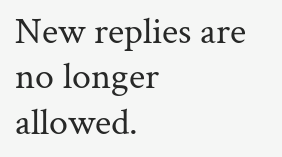New replies are no longer allowed.